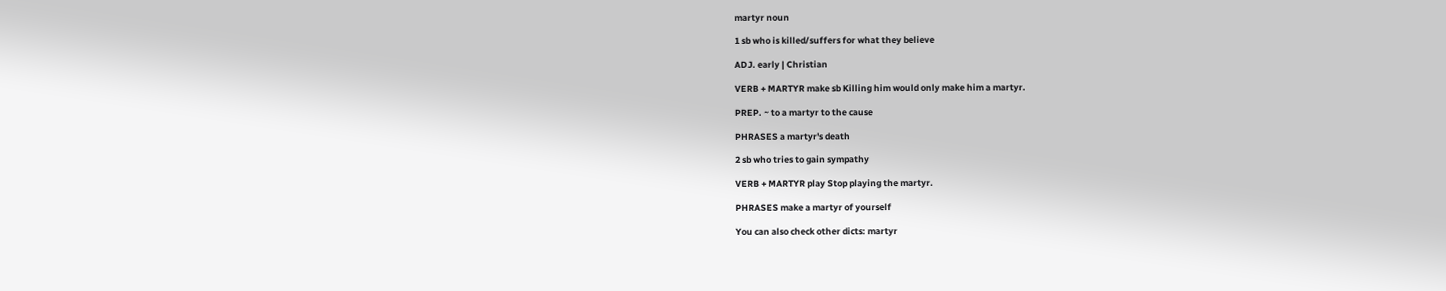martyr noun

1 sb who is killed/suffers for what they believe

ADJ. early | Christian

VERB + MARTYR make sb Killing him would only make him a martyr.

PREP. ~ to a martyr to the cause

PHRASES a martyr's death

2 sb who tries to gain sympathy

VERB + MARTYR play Stop playing the martyr.

PHRASES make a martyr of yourself

You can also check other dicts: martyr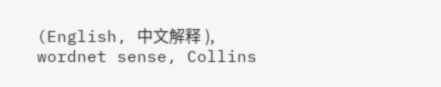(English, 中文解释 ), wordnet sense, Collins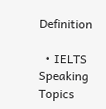Definition

  • IELTS Speaking Topics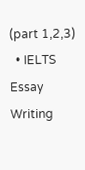(part 1,2,3)
  • IELTS Essay Writing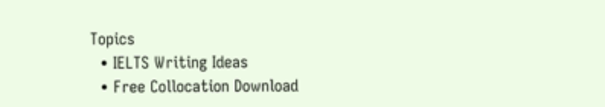Topics
  • IELTS Writing Ideas
  • Free Collocation Download